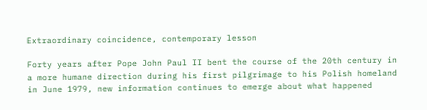Extraordinary coincidence, contemporary lesson

Forty years after Pope John Paul II bent the course of the 20th century in a more humane direction during his first pilgrimage to his Polish homeland in June 1979, new information continues to emerge about what happened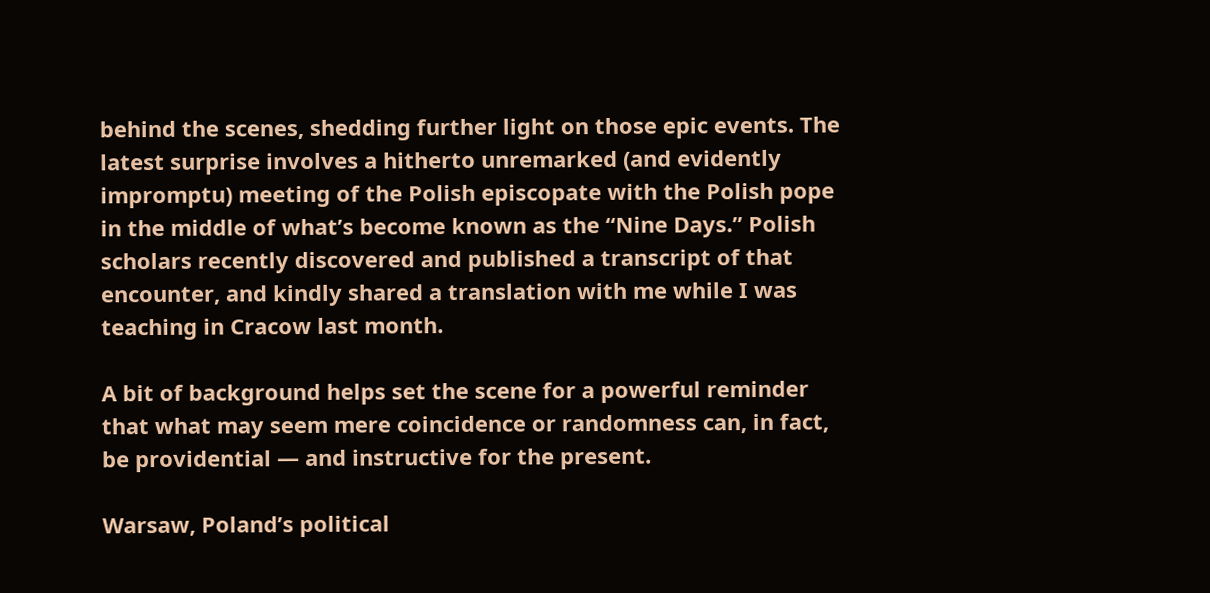behind the scenes, shedding further light on those epic events. The latest surprise involves a hitherto unremarked (and evidently impromptu) meeting of the Polish episcopate with the Polish pope in the middle of what’s become known as the “Nine Days.” Polish scholars recently discovered and published a transcript of that encounter, and kindly shared a translation with me while I was teaching in Cracow last month.

A bit of background helps set the scene for a powerful reminder that what may seem mere coincidence or randomness can, in fact, be providential — and instructive for the present.

Warsaw, Poland’s political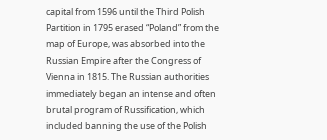capital from 1596 until the Third Polish Partition in 1795 erased “Poland” from the map of Europe, was absorbed into the Russian Empire after the Congress of Vienna in 1815. The Russian authorities immediately began an intense and often brutal program of Russification, which included banning the use of the Polish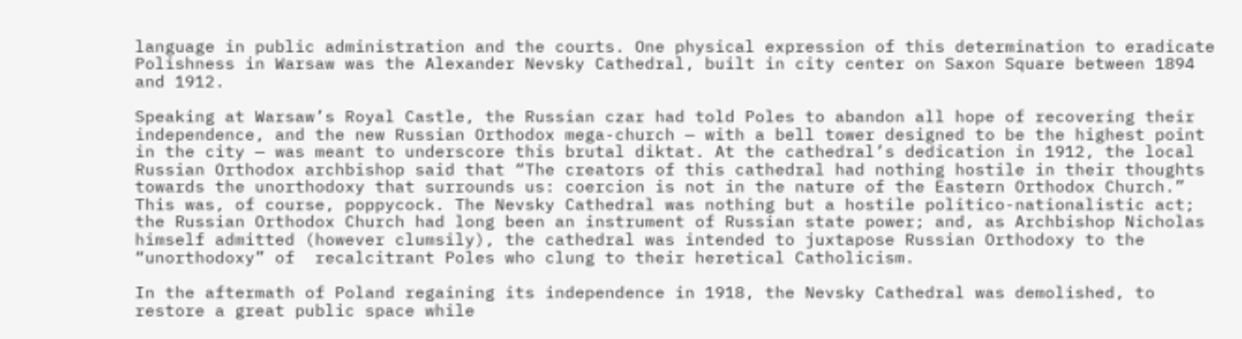language in public administration and the courts. One physical expression of this determination to eradicate Polishness in Warsaw was the Alexander Nevsky Cathedral, built in city center on Saxon Square between 1894 and 1912.

Speaking at Warsaw’s Royal Castle, the Russian czar had told Poles to abandon all hope of recovering their independence, and the new Russian Orthodox mega-church — with a bell tower designed to be the highest point in the city — was meant to underscore this brutal diktat. At the cathedral’s dedication in 1912, the local Russian Orthodox archbishop said that “The creators of this cathedral had nothing hostile in their thoughts towards the unorthodoxy that surrounds us: coercion is not in the nature of the Eastern Orthodox Church.” This was, of course, poppycock. The Nevsky Cathedral was nothing but a hostile politico-nationalistic act; the Russian Orthodox Church had long been an instrument of Russian state power; and, as Archbishop Nicholas himself admitted (however clumsily), the cathedral was intended to juxtapose Russian Orthodoxy to the “unorthodoxy” of  recalcitrant Poles who clung to their heretical Catholicism.

In the aftermath of Poland regaining its independence in 1918, the Nevsky Cathedral was demolished, to restore a great public space while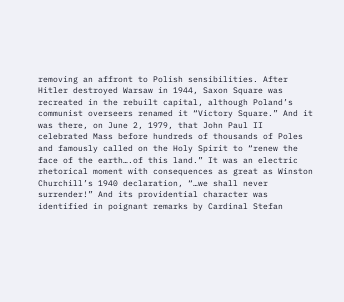removing an affront to Polish sensibilities. After Hitler destroyed Warsaw in 1944, Saxon Square was recreated in the rebuilt capital, although Poland’s communist overseers renamed it “Victory Square.” And it was there, on June 2, 1979, that John Paul II celebrated Mass before hundreds of thousands of Poles and famously called on the Holy Spirit to “renew the face of the earth….of this land.” It was an electric rhetorical moment with consequences as great as Winston Churchill’s 1940 declaration, “…we shall never surrender!” And its providential character was identified in poignant remarks by Cardinal Stefan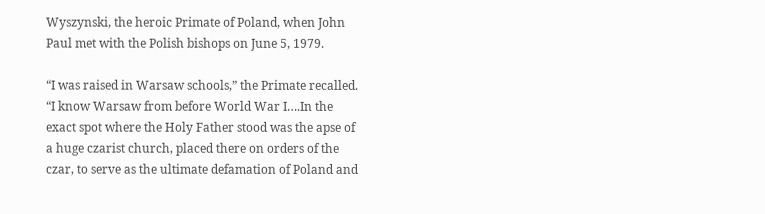Wyszynski, the heroic Primate of Poland, when John Paul met with the Polish bishops on June 5, 1979.

“I was raised in Warsaw schools,” the Primate recalled. “I know Warsaw from before World War I….In the exact spot where the Holy Father stood was the apse of a huge czarist church, placed there on orders of the czar, to serve as the ultimate defamation of Poland and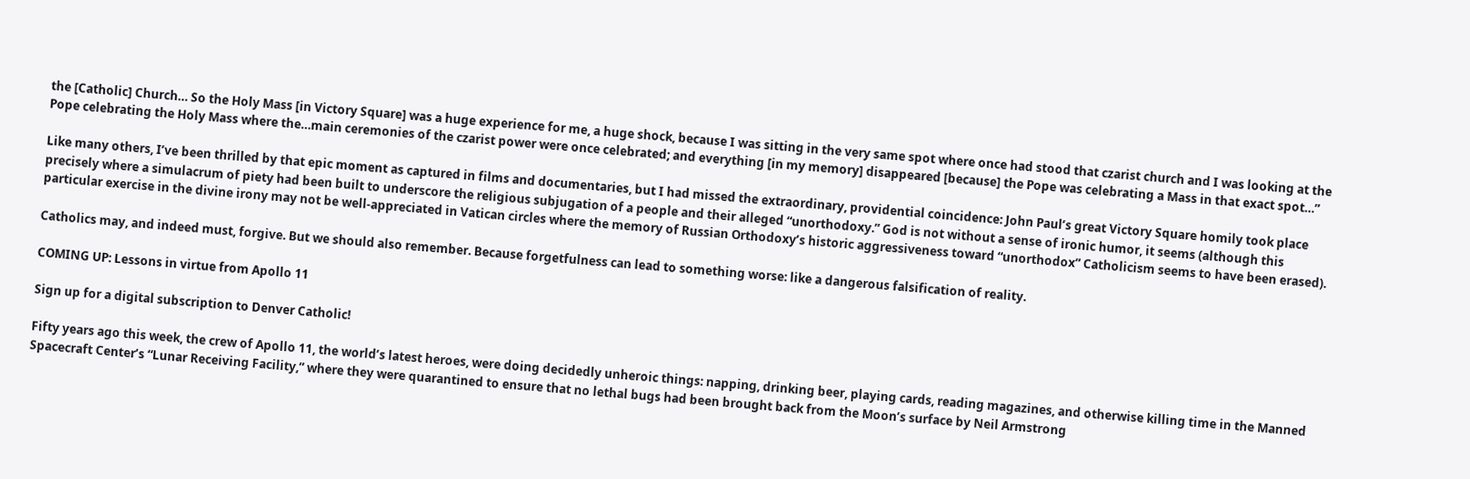the [Catholic] Church… So the Holy Mass [in Victory Square] was a huge experience for me, a huge shock, because I was sitting in the very same spot where once had stood that czarist church and I was looking at the Pope celebrating the Holy Mass where the…main ceremonies of the czarist power were once celebrated; and everything [in my memory] disappeared [because] the Pope was celebrating a Mass in that exact spot…”

Like many others, I’ve been thrilled by that epic moment as captured in films and documentaries, but I had missed the extraordinary, providential coincidence: John Paul’s great Victory Square homily took place precisely where a simulacrum of piety had been built to underscore the religious subjugation of a people and their alleged “unorthodoxy.” God is not without a sense of ironic humor, it seems (although this particular exercise in the divine irony may not be well-appreciated in Vatican circles where the memory of Russian Orthodoxy’s historic aggressiveness toward “unorthodox” Catholicism seems to have been erased).

Catholics may, and indeed must, forgive. But we should also remember. Because forgetfulness can lead to something worse: like a dangerous falsification of reality.

COMING UP: Lessons in virtue from Apollo 11

Sign up for a digital subscription to Denver Catholic!

Fifty years ago this week, the crew of Apollo 11, the world’s latest heroes, were doing decidedly unheroic things: napping, drinking beer, playing cards, reading magazines, and otherwise killing time in the Manned Spacecraft Center’s “Lunar Receiving Facility,” where they were quarantined to ensure that no lethal bugs had been brought back from the Moon’s surface by Neil Armstrong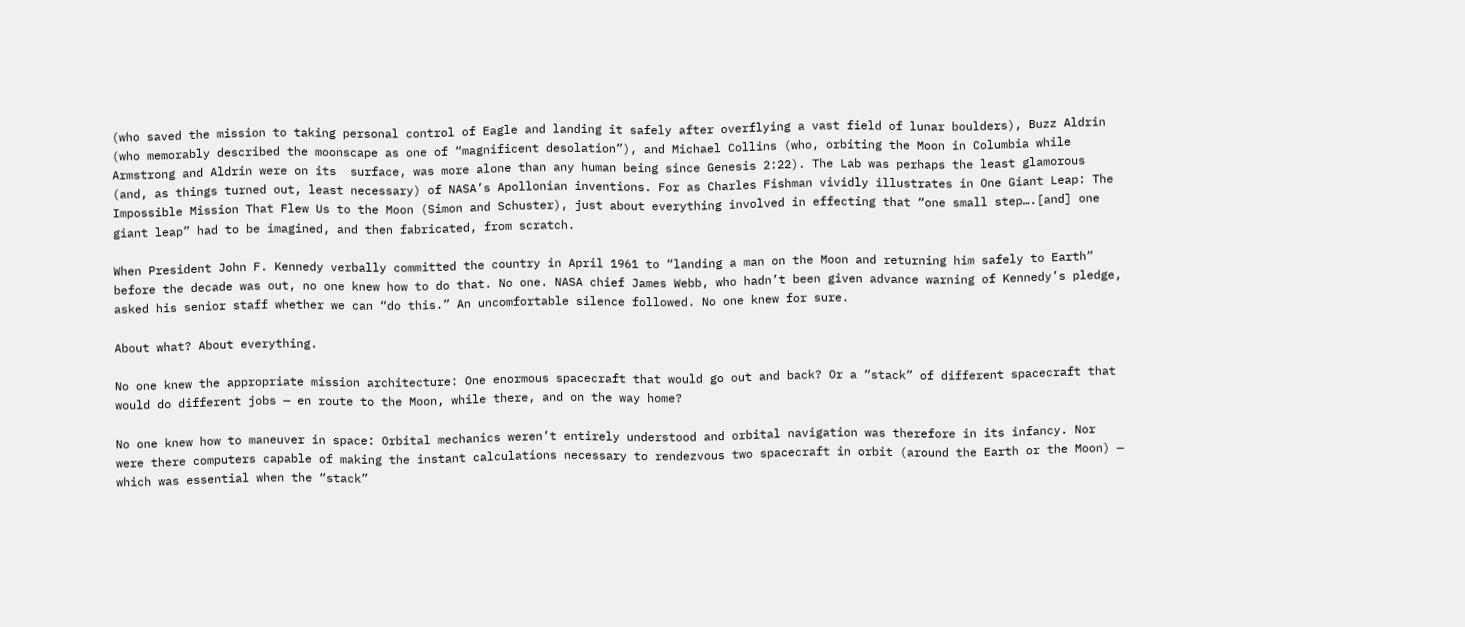(who saved the mission to taking personal control of Eagle and landing it safely after overflying a vast field of lunar boulders), Buzz Aldrin (who memorably described the moonscape as one of “magnificent desolation”), and Michael Collins (who, orbiting the Moon in Columbia while Armstrong and Aldrin were on its  surface, was more alone than any human being since Genesis 2:22). The Lab was perhaps the least glamorous (and, as things turned out, least necessary) of NASA’s Apollonian inventions. For as Charles Fishman vividly illustrates in One Giant Leap: The Impossible Mission That Flew Us to the Moon (Simon and Schuster), just about everything involved in effecting that “one small step….[and] one giant leap” had to be imagined, and then fabricated, from scratch.

When President John F. Kennedy verbally committed the country in April 1961 to “landing a man on the Moon and returning him safely to Earth” before the decade was out, no one knew how to do that. No one. NASA chief James Webb, who hadn’t been given advance warning of Kennedy’s pledge, asked his senior staff whether we can “do this.” An uncomfortable silence followed. No one knew for sure.

About what? About everything.

No one knew the appropriate mission architecture: One enormous spacecraft that would go out and back? Or a “stack” of different spacecraft that would do different jobs — en route to the Moon, while there, and on the way home?

No one knew how to maneuver in space: Orbital mechanics weren’t entirely understood and orbital navigation was therefore in its infancy. Nor were there computers capable of making the instant calculations necessary to rendezvous two spacecraft in orbit (around the Earth or the Moon) — which was essential when the “stack”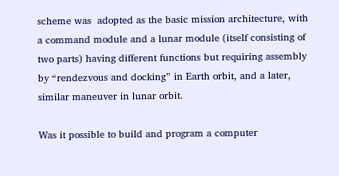scheme was  adopted as the basic mission architecture, with a command module and a lunar module (itself consisting of two parts) having different functions but requiring assembly by “rendezvous and docking” in Earth orbit, and a later, similar maneuver in lunar orbit.

Was it possible to build and program a computer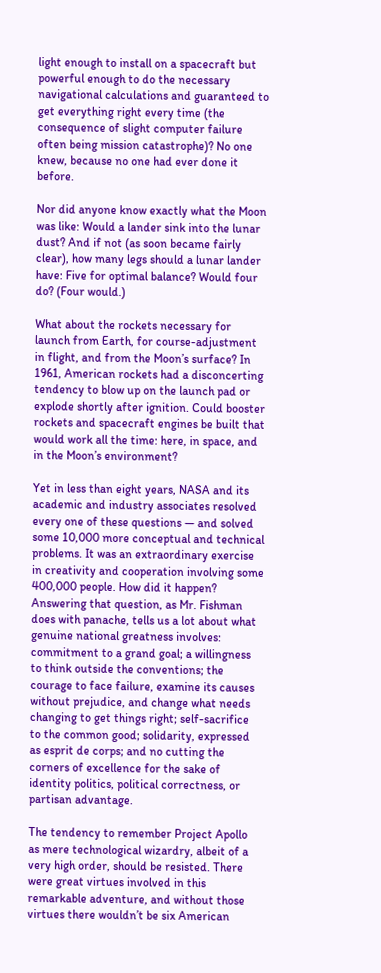light enough to install on a spacecraft but powerful enough to do the necessary navigational calculations and guaranteed to get everything right every time (the consequence of slight computer failure often being mission catastrophe)? No one knew, because no one had ever done it before.

Nor did anyone know exactly what the Moon was like: Would a lander sink into the lunar dust? And if not (as soon became fairly clear), how many legs should a lunar lander have: Five for optimal balance? Would four do? (Four would.)

What about the rockets necessary for launch from Earth, for course-adjustment in flight, and from the Moon’s surface? In 1961, American rockets had a disconcerting tendency to blow up on the launch pad or explode shortly after ignition. Could booster rockets and spacecraft engines be built that would work all the time: here, in space, and in the Moon’s environment?

Yet in less than eight years, NASA and its academic and industry associates resolved every one of these questions — and solved some 10,000 more conceptual and technical problems. It was an extraordinary exercise in creativity and cooperation involving some 400,000 people. How did it happen? Answering that question, as Mr. Fishman does with panache, tells us a lot about what genuine national greatness involves: commitment to a grand goal; a willingness to think outside the conventions; the courage to face failure, examine its causes without prejudice, and change what needs changing to get things right; self-sacrifice to the common good; solidarity, expressed as esprit de corps; and no cutting the corners of excellence for the sake of identity politics, political correctness, or partisan advantage.

The tendency to remember Project Apollo as mere technological wizardry, albeit of a very high order, should be resisted. There were great virtues involved in this remarkable adventure, and without those virtues there wouldn’t be six American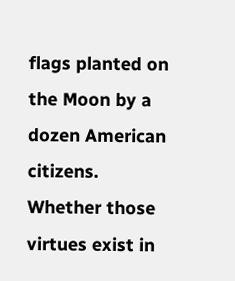flags planted on the Moon by a dozen American citizens. Whether those virtues exist in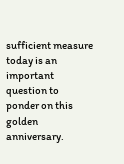sufficient measure today is an important question to ponder on this golden anniversary.